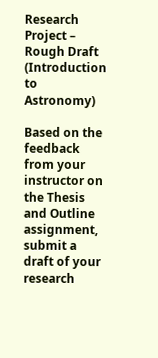Research Project – Rough Draft (Introduction to Astronomy)

Based on the feedback from your instructor on the Thesis and Outline assignment, submit a draft of your research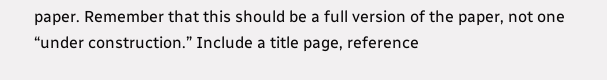paper. Remember that this should be a full version of the paper, not one “under construction.” Include a title page, reference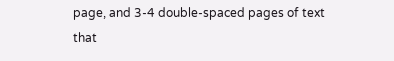page, and 3-4 double-spaced pages of text that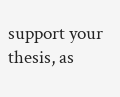support your thesis, as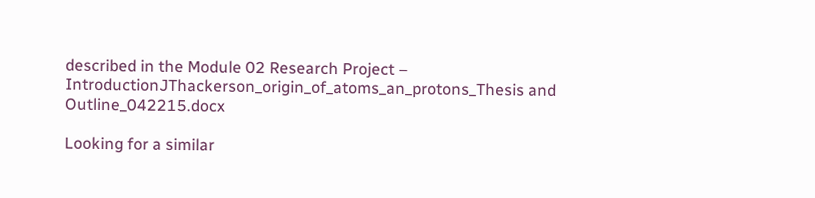described in the Module 02 Research Project – IntroductionJThackerson_origin_of_atoms_an_protons_Thesis and Outline_042215.docx

Looking for a similar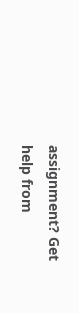assignment? Get help from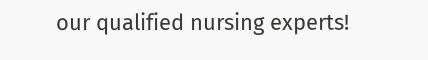our qualified nursing experts!